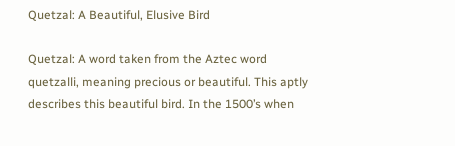Quetzal: A Beautiful, Elusive Bird

Quetzal: A word taken from the Aztec word quetzalli, meaning precious or beautiful. This aptly describes this beautiful bird. In the 1500’s when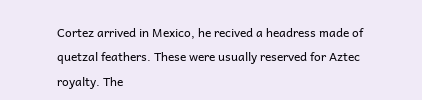Cortez arrived in Mexico, he recived a headress made of quetzal feathers. These were usually reserved for Aztec royalty. The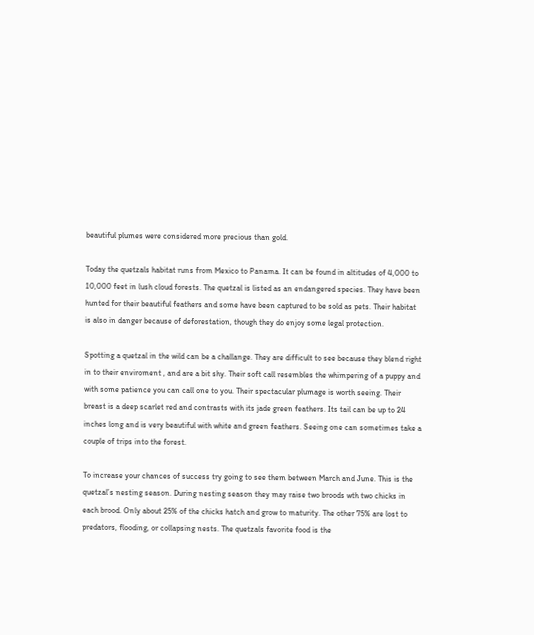beautiful plumes were considered more precious than gold.

Today the quetzals habitat runs from Mexico to Panama. It can be found in altitudes of 4,000 to 10,000 feet in lush cloud forests. The quetzal is listed as an endangered species. They have been hunted for their beautiful feathers and some have been captured to be sold as pets. Their habitat is also in danger because of deforestation, though they do enjoy some legal protection.

Spotting a quetzal in the wild can be a challange. They are difficult to see because they blend right in to their enviroment , and are a bit shy. Their soft call resembles the whimpering of a puppy and with some patience you can call one to you. Their spectacular plumage is worth seeing. Their breast is a deep scarlet red and contrasts with its jade green feathers. Its tail can be up to 24 inches long and is very beautiful with white and green feathers. Seeing one can sometimes take a couple of trips into the forest.

To increase your chances of success try going to see them between March and June. This is the quetzal’s nesting season. During nesting season they may raise two broods wth two chicks in each brood. Only about 25% of the chicks hatch and grow to maturity. The other 75% are lost to predators, flooding, or collapsing nests. The quetzals favorite food is the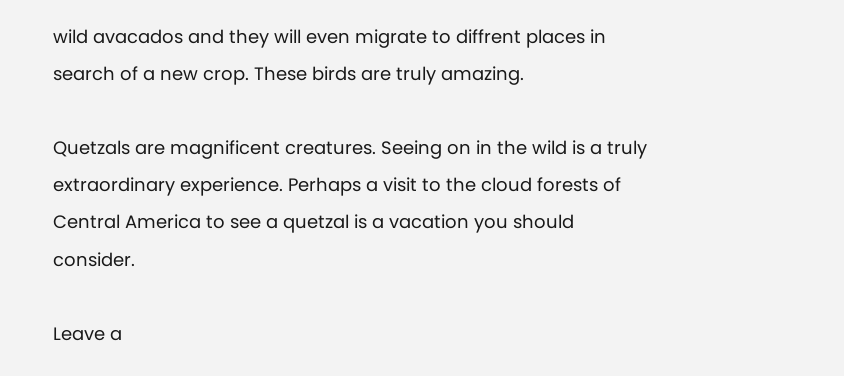wild avacados and they will even migrate to diffrent places in search of a new crop. These birds are truly amazing.

Quetzals are magnificent creatures. Seeing on in the wild is a truly extraordinary experience. Perhaps a visit to the cloud forests of Central America to see a quetzal is a vacation you should consider.

Leave a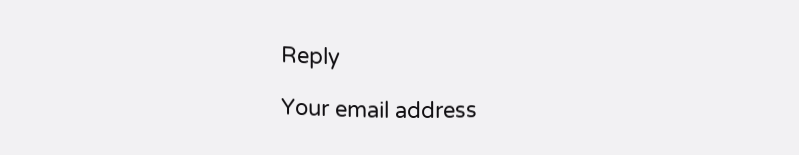Reply

Your email address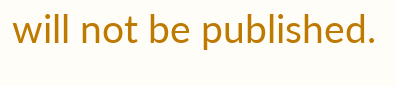will not be published.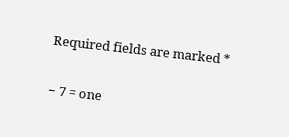Required fields are marked *

− 7 = one